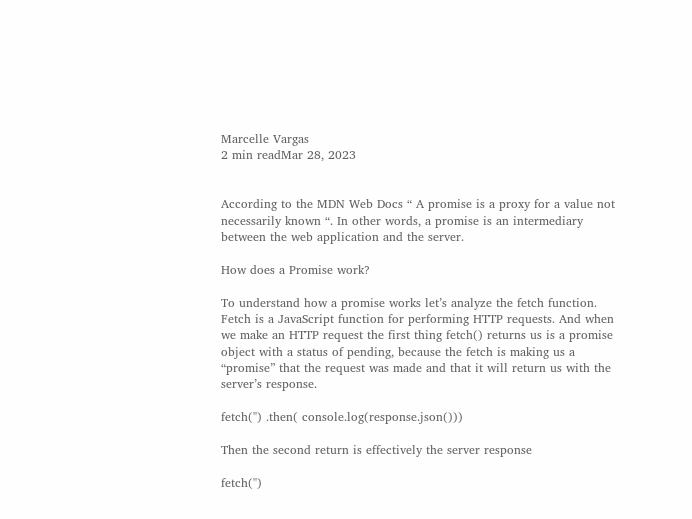Marcelle Vargas
2 min readMar 28, 2023


According to the MDN Web Docs “ A promise is a proxy for a value not necessarily known “. In other words, a promise is an intermediary between the web application and the server.

How does a Promise work?

To understand how a promise works let’s analyze the fetch function. Fetch is a JavaScript function for performing HTTP requests. And when we make an HTTP request the first thing fetch() returns us is a promise object with a status of pending, because the fetch is making us a “promise” that the request was made and that it will return us with the server’s response.

fetch('') .then( console.log(response.json()))

Then the second return is effectively the server response

fetch('')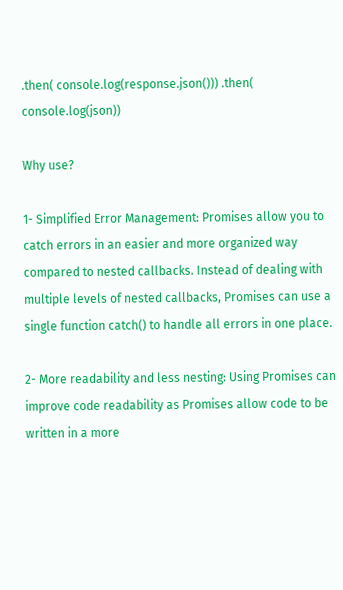.then( console.log(response.json())) .then( console.log(json))

Why use?

1- Simplified Error Management: Promises allow you to catch errors in an easier and more organized way compared to nested callbacks. Instead of dealing with multiple levels of nested callbacks, Promises can use a single function catch() to handle all errors in one place.

2- More readability and less nesting: Using Promises can improve code readability as Promises allow code to be written in a more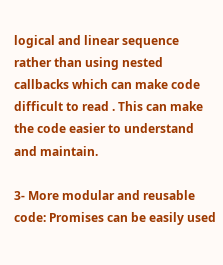logical and linear sequence rather than using nested callbacks which can make code difficult to read . This can make the code easier to understand and maintain.

3- More modular and reusable code: Promises can be easily used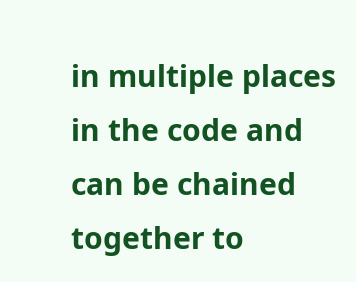in multiple places in the code and can be chained together to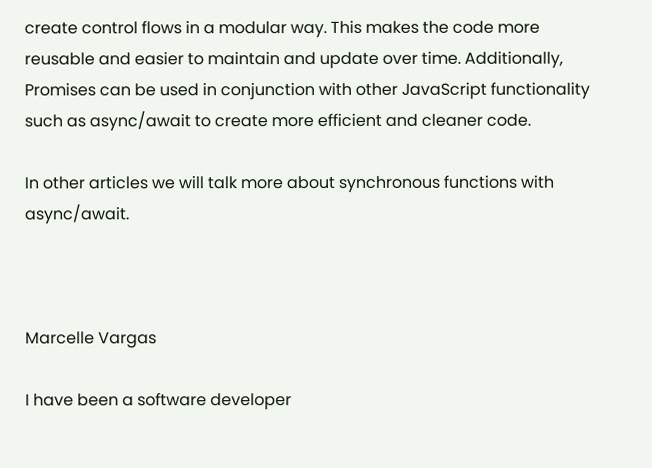create control flows in a modular way. This makes the code more reusable and easier to maintain and update over time. Additionally, Promises can be used in conjunction with other JavaScript functionality such as async/await to create more efficient and cleaner code.

In other articles we will talk more about synchronous functions with async/await.



Marcelle Vargas

I have been a software developer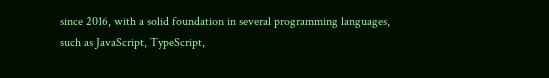since 2016, with a solid foundation in several programming languages, such as JavaScript, TypeScript,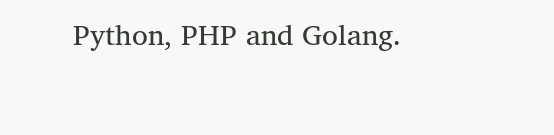Python, PHP and Golang.